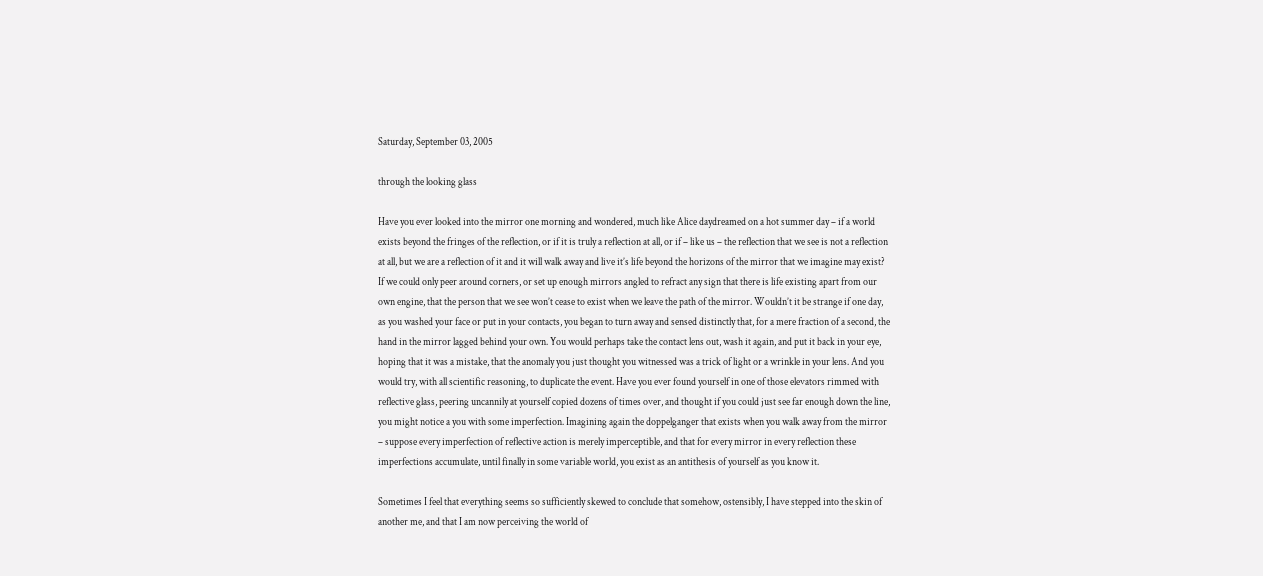Saturday, September 03, 2005

through the looking glass

Have you ever looked into the mirror one morning and wondered, much like Alice daydreamed on a hot summer day – if a world exists beyond the fringes of the reflection, or if it is truly a reflection at all, or if – like us – the reflection that we see is not a reflection at all, but we are a reflection of it and it will walk away and live it’s life beyond the horizons of the mirror that we imagine may exist? If we could only peer around corners, or set up enough mirrors angled to refract any sign that there is life existing apart from our own engine, that the person that we see won’t cease to exist when we leave the path of the mirror. Wouldn’t it be strange if one day, as you washed your face or put in your contacts, you began to turn away and sensed distinctly that, for a mere fraction of a second, the hand in the mirror lagged behind your own. You would perhaps take the contact lens out, wash it again, and put it back in your eye, hoping that it was a mistake, that the anomaly you just thought you witnessed was a trick of light or a wrinkle in your lens. And you would try, with all scientific reasoning, to duplicate the event. Have you ever found yourself in one of those elevators rimmed with reflective glass, peering uncannily at yourself copied dozens of times over, and thought if you could just see far enough down the line, you might notice a you with some imperfection. Imagining again the doppelganger that exists when you walk away from the mirror – suppose every imperfection of reflective action is merely imperceptible, and that for every mirror in every reflection these imperfections accumulate, until finally in some variable world, you exist as an antithesis of yourself as you know it.

Sometimes I feel that everything seems so sufficiently skewed to conclude that somehow, ostensibly, I have stepped into the skin of another me, and that I am now perceiving the world of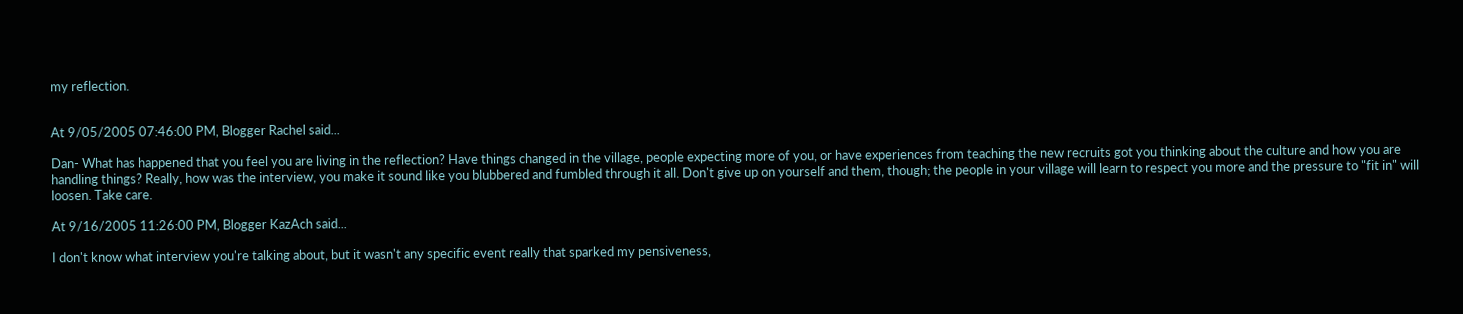my reflection.


At 9/05/2005 07:46:00 PM, Blogger Rachel said...

Dan- What has happened that you feel you are living in the reflection? Have things changed in the village, people expecting more of you, or have experiences from teaching the new recruits got you thinking about the culture and how you are handling things? Really, how was the interview, you make it sound like you blubbered and fumbled through it all. Don't give up on yourself and them, though; the people in your village will learn to respect you more and the pressure to "fit in" will loosen. Take care.

At 9/16/2005 11:26:00 PM, Blogger KazAch said...

I don't know what interview you're talking about, but it wasn't any specific event really that sparked my pensiveness,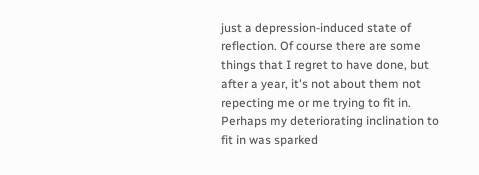just a depression-induced state of reflection. Of course there are some things that I regret to have done, but after a year, it's not about them not repecting me or me trying to fit in. Perhaps my deteriorating inclination to fit in was sparked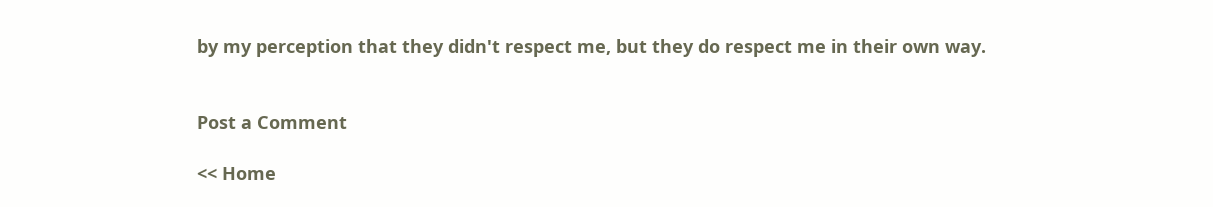by my perception that they didn't respect me, but they do respect me in their own way.


Post a Comment

<< Home